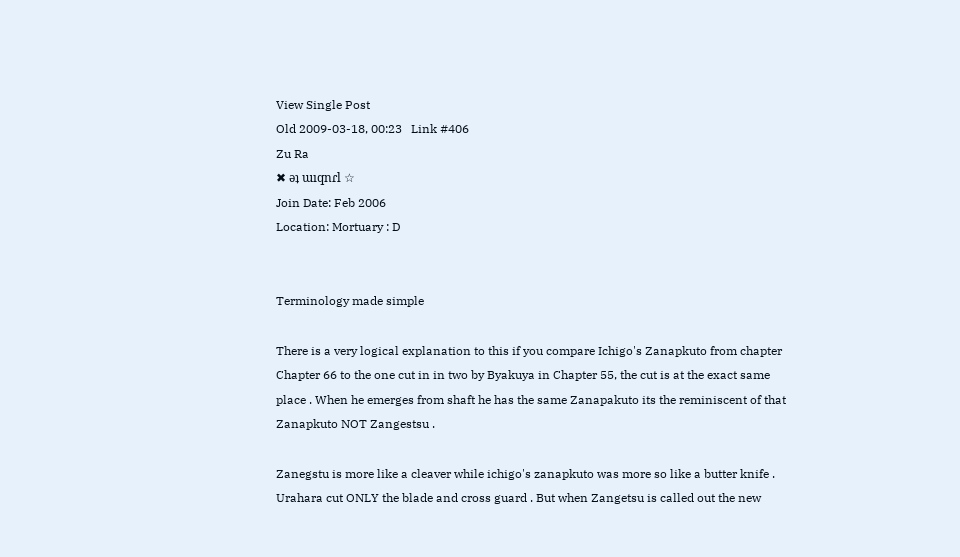View Single Post
Old 2009-03-18, 00:23   Link #406
Zu Ra
✖ ǝʇ ɯıqnɾl ☆
Join Date: Feb 2006
Location: Mortuary : D


Terminology made simple

There is a very logical explanation to this if you compare Ichigo's Zanapkuto from chapter Chapter 66 to the one cut in in two by Byakuya in Chapter 55, the cut is at the exact same place . When he emerges from shaft he has the same Zanapakuto its the reminiscent of that Zanapkuto NOT Zangestsu .

Zanegstu is more like a cleaver while ichigo's zanapkuto was more so like a butter knife . Urahara cut ONLY the blade and cross guard . But when Zangetsu is called out the new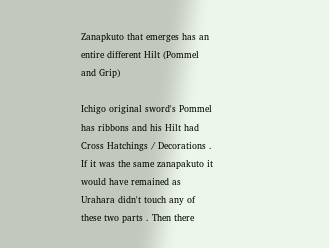Zanapkuto that emerges has an entire different Hilt (Pommel and Grip)

Ichigo original sword's Pommel has ribbons and his Hilt had Cross Hatchings / Decorations . If it was the same zanapakuto it would have remained as Urahara didn't touch any of these two parts . Then there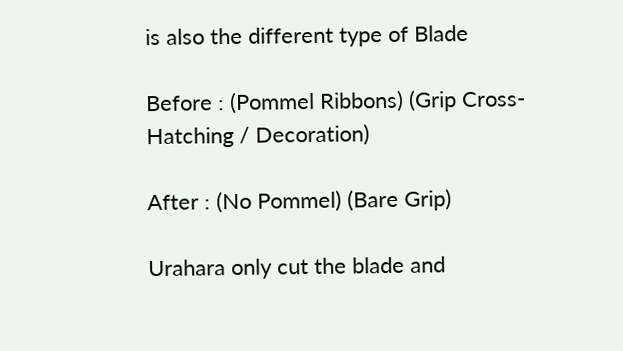is also the different type of Blade

Before : (Pommel Ribbons) (Grip Cross-Hatching / Decoration)

After : (No Pommel) (Bare Grip)

Urahara only cut the blade and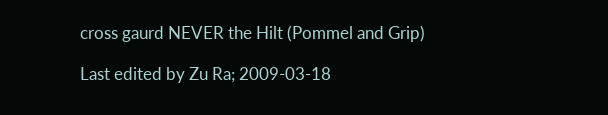cross gaurd NEVER the Hilt (Pommel and Grip)

Last edited by Zu Ra; 2009-03-18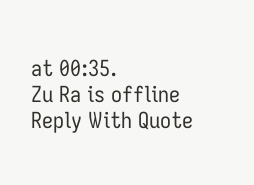at 00:35.
Zu Ra is offline   Reply With Quote